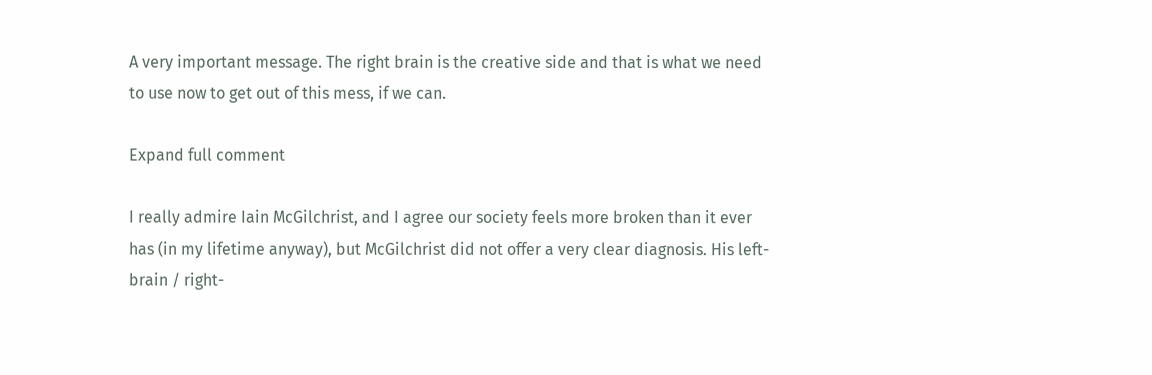A very important message. The right brain is the creative side and that is what we need to use now to get out of this mess, if we can.

Expand full comment

I really admire Iain McGilchrist, and I agree our society feels more broken than it ever has (in my lifetime anyway), but McGilchrist did not offer a very clear diagnosis. His left-brain / right-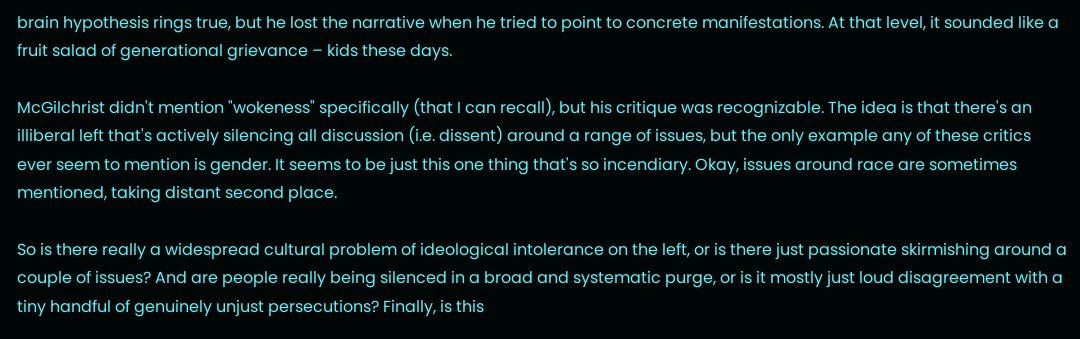brain hypothesis rings true, but he lost the narrative when he tried to point to concrete manifestations. At that level, it sounded like a fruit salad of generational grievance – kids these days.

McGilchrist didn't mention "wokeness" specifically (that I can recall), but his critique was recognizable. The idea is that there's an illiberal left that's actively silencing all discussion (i.e. dissent) around a range of issues, but the only example any of these critics ever seem to mention is gender. It seems to be just this one thing that's so incendiary. Okay, issues around race are sometimes mentioned, taking distant second place.

So is there really a widespread cultural problem of ideological intolerance on the left, or is there just passionate skirmishing around a couple of issues? And are people really being silenced in a broad and systematic purge, or is it mostly just loud disagreement with a tiny handful of genuinely unjust persecutions? Finally, is this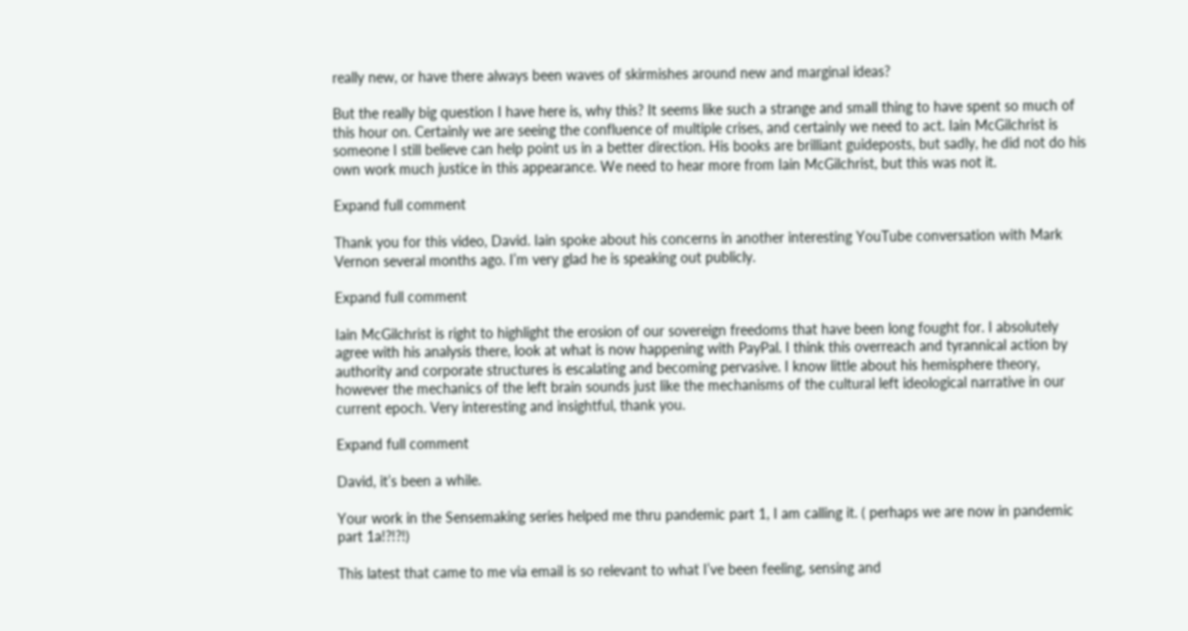really new, or have there always been waves of skirmishes around new and marginal ideas?

But the really big question I have here is, why this? It seems like such a strange and small thing to have spent so much of this hour on. Certainly we are seeing the confluence of multiple crises, and certainly we need to act. Iain McGilchrist is someone I still believe can help point us in a better direction. His books are brilliant guideposts, but sadly, he did not do his own work much justice in this appearance. We need to hear more from Iain McGilchrist, but this was not it.

Expand full comment

Thank you for this video, David. Iain spoke about his concerns in another interesting YouTube conversation with Mark Vernon several months ago. I’m very glad he is speaking out publicly.

Expand full comment

Iain McGilchrist is right to highlight the erosion of our sovereign freedoms that have been long fought for. I absolutely agree with his analysis there, look at what is now happening with PayPal. I think this overreach and tyrannical action by authority and corporate structures is escalating and becoming pervasive. I know little about his hemisphere theory, however the mechanics of the left brain sounds just like the mechanisms of the cultural left ideological narrative in our current epoch. Very interesting and insightful, thank you.

Expand full comment

David, it’s been a while.

Your work in the Sensemaking series helped me thru pandemic part 1, I am calling it. ( perhaps we are now in pandemic part 1a!?!?!)

This latest that came to me via email is so relevant to what I’ve been feeling, sensing and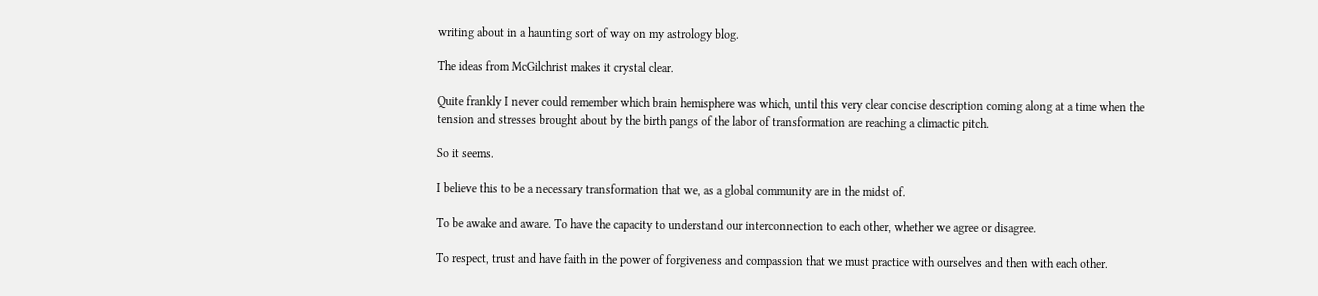writing about in a haunting sort of way on my astrology blog.

The ideas from McGilchrist makes it crystal clear.

Quite frankly I never could remember which brain hemisphere was which, until this very clear concise description coming along at a time when the tension and stresses brought about by the birth pangs of the labor of transformation are reaching a climactic pitch.

So it seems.

I believe this to be a necessary transformation that we, as a global community are in the midst of.

To be awake and aware. To have the capacity to understand our interconnection to each other, whether we agree or disagree.

To respect, trust and have faith in the power of forgiveness and compassion that we must practice with ourselves and then with each other.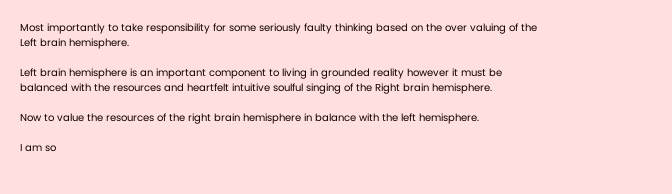Most importantly to take responsibility for some seriously faulty thinking based on the over valuing of the Left brain hemisphere.

Left brain hemisphere is an important component to living in grounded reality however it must be balanced with the resources and heartfelt intuitive soulful singing of the Right brain hemisphere.

Now to value the resources of the right brain hemisphere in balance with the left hemisphere.

I am so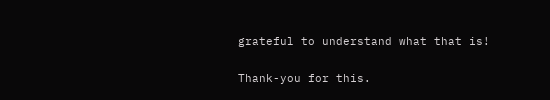grateful to understand what that is!

Thank-you for this.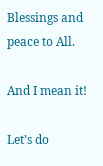Blessings and peace to All.

And I mean it!

Let’s do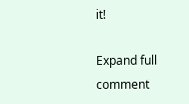it!

Expand full comment